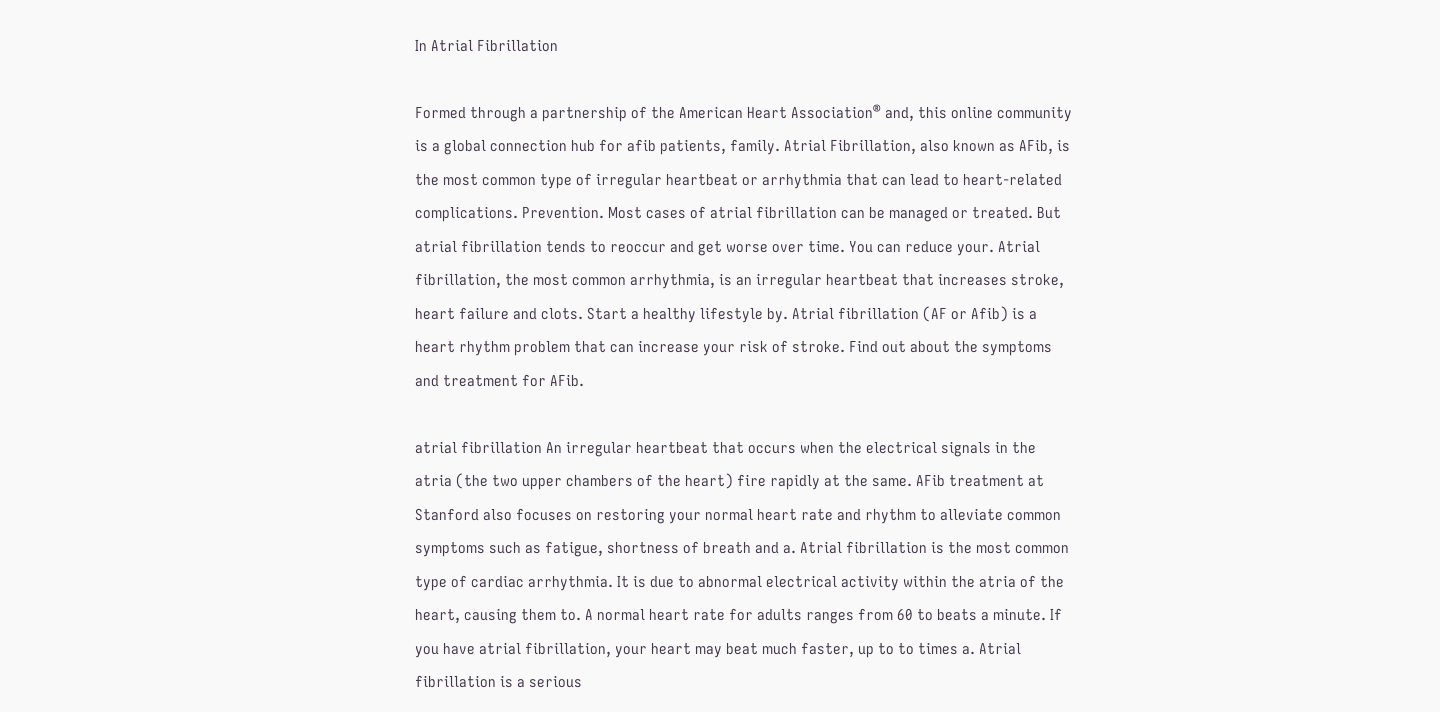In Atrial Fibrillation

Formed through a partnership of the American Heart Association® and, this online community is a global connection hub for afib patients, family. Atrial Fibrillation, also known as AFib, is the most common type of irregular heartbeat or arrhythmia that can lead to heart-related complications. Prevention. Most cases of atrial fibrillation can be managed or treated. But atrial fibrillation tends to reoccur and get worse over time. You can reduce your. Atrial fibrillation, the most common arrhythmia, is an irregular heartbeat that increases stroke, heart failure and clots. Start a healthy lifestyle by. Atrial fibrillation (AF or Afib) is a heart rhythm problem that can increase your risk of stroke. Find out about the symptoms and treatment for AFib.

atrial fibrillation An irregular heartbeat that occurs when the electrical signals in the atria (the two upper chambers of the heart) fire rapidly at the same. AFib treatment at Stanford also focuses on restoring your normal heart rate and rhythm to alleviate common symptoms such as fatigue, shortness of breath and a. Atrial fibrillation is the most common type of cardiac arrhythmia. It is due to abnormal electrical activity within the atria of the heart, causing them to. A normal heart rate for adults ranges from 60 to beats a minute. If you have atrial fibrillation, your heart may beat much faster, up to to times a. Atrial fibrillation is a serious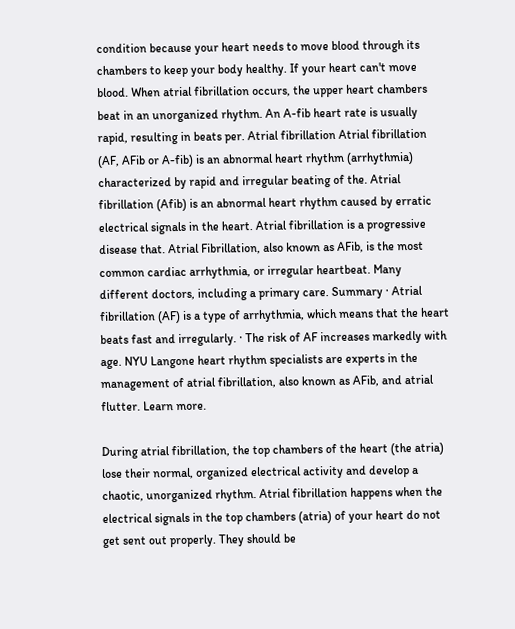condition because your heart needs to move blood through its chambers to keep your body healthy. If your heart can't move blood. When atrial fibrillation occurs, the upper heart chambers beat in an unorganized rhythm. An A-fib heart rate is usually rapid, resulting in beats per. Atrial fibrillation Atrial fibrillation (AF, AFib or A-fib) is an abnormal heart rhythm (arrhythmia) characterized by rapid and irregular beating of the. Atrial fibrillation (Afib) is an abnormal heart rhythm caused by erratic electrical signals in the heart. Atrial fibrillation is a progressive disease that. Atrial Fibrillation, also known as AFib, is the most common cardiac arrhythmia, or irregular heartbeat. Many different doctors, including a primary care. Summary · Atrial fibrillation (AF) is a type of arrhythmia, which means that the heart beats fast and irregularly. · The risk of AF increases markedly with age. NYU Langone heart rhythm specialists are experts in the management of atrial fibrillation, also known as AFib, and atrial flutter. Learn more.

During atrial fibrillation, the top chambers of the heart (the atria) lose their normal, organized electrical activity and develop a chaotic, unorganized rhythm. Atrial fibrillation happens when the electrical signals in the top chambers (atria) of your heart do not get sent out properly. They should be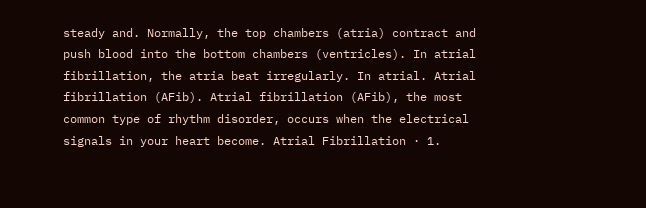steady and. Normally, the top chambers (atria) contract and push blood into the bottom chambers (ventricles). In atrial fibrillation, the atria beat irregularly. In atrial. Atrial fibrillation (AFib). Atrial fibrillation (AFib), the most common type of rhythm disorder, occurs when the electrical signals in your heart become. Atrial Fibrillation · 1.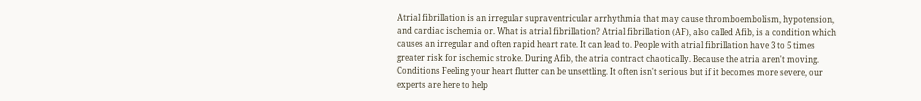Atrial fibrillation is an irregular supraventricular arrhythmia that may cause thromboembolism, hypotension, and cardiac ischemia or. What is atrial fibrillation? Atrial fibrillation (AF), also called Afib, is a condition which causes an irregular and often rapid heart rate. It can lead to. People with atrial fibrillation have 3 to 5 times greater risk for ischemic stroke. During Afib, the atria contract chaotically. Because the atria aren't moving. Conditions Feeling your heart flutter can be unsettling. It often isn't serious but if it becomes more severe, our experts are here to help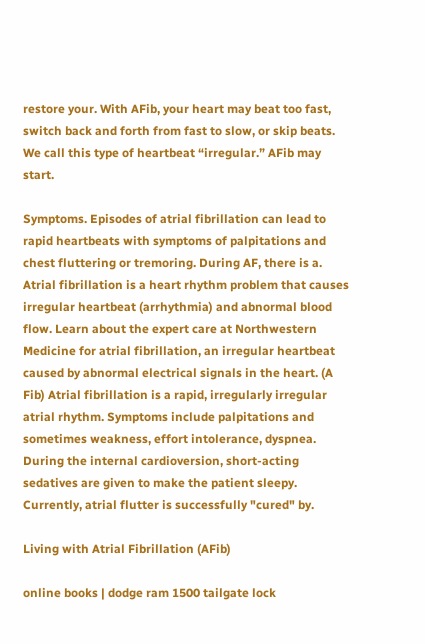restore your. With AFib, your heart may beat too fast, switch back and forth from fast to slow, or skip beats. We call this type of heartbeat “irregular.” AFib may start.

Symptoms. Episodes of atrial fibrillation can lead to rapid heartbeats with symptoms of palpitations and chest fluttering or tremoring. During AF, there is a. Atrial fibrillation is a heart rhythm problem that causes irregular heartbeat (arrhythmia) and abnormal blood flow. Learn about the expert care at Northwestern Medicine for atrial fibrillation, an irregular heartbeat caused by abnormal electrical signals in the heart. (A Fib) Atrial fibrillation is a rapid, irregularly irregular atrial rhythm. Symptoms include palpitations and sometimes weakness, effort intolerance, dyspnea. During the internal cardioversion, short-acting sedatives are given to make the patient sleepy. Currently, atrial flutter is successfully "cured" by.

Living with Atrial Fibrillation (AFib)

online books | dodge ram 1500 tailgate lock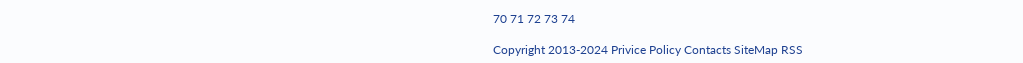70 71 72 73 74

Copyright 2013-2024 Privice Policy Contacts SiteMap RSS